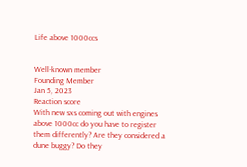Life above 1000ccs


Well-known member
Founding Member
Jan 5, 2023
Reaction score
With new sxs coming out with engines above 1000cc do you have to register them differently? Are they considered a dune buggy? Do they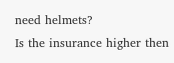need helmets?
Is the insurance higher then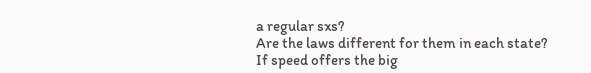a regular sxs?
Are the laws different for them in each state?
If speed offers the big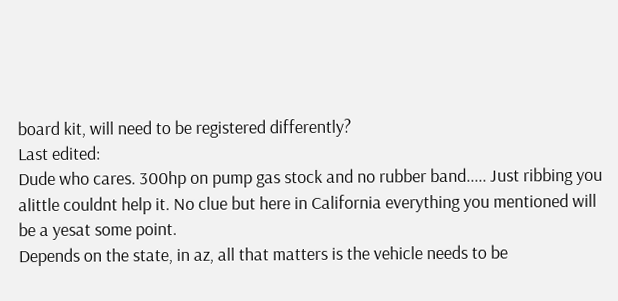board kit, will need to be registered differently?
Last edited:
Dude who cares. 300hp on pump gas stock and no rubber band..... Just ribbing you alittle couldnt help it. No clue but here in California everything you mentioned will be a yesat some point.
Depends on the state, in az, all that matters is the vehicle needs to be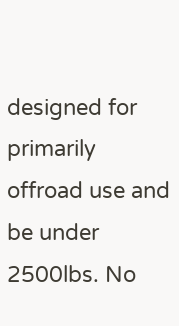designed for primarily offroad use and be under 2500lbs. No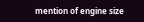mention of engine size